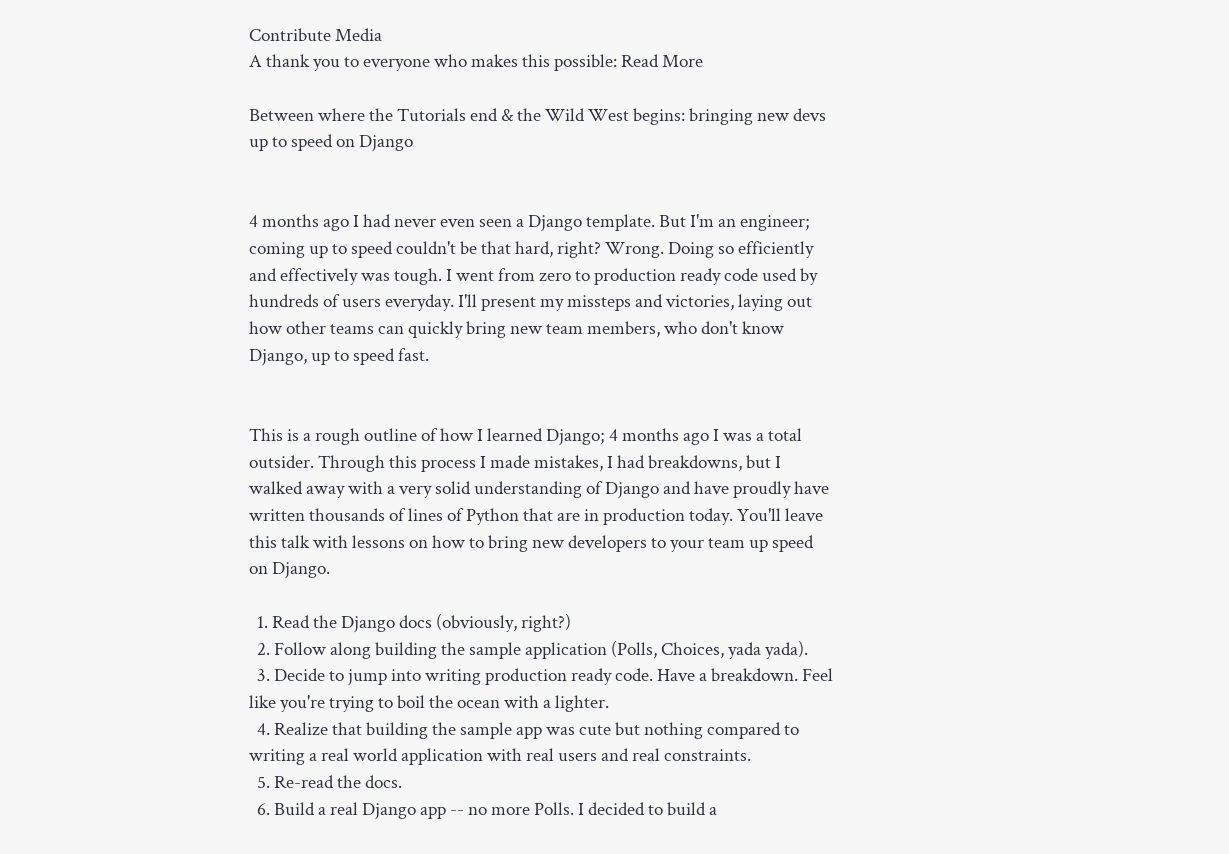Contribute Media
A thank you to everyone who makes this possible: Read More

Between where the Tutorials end & the Wild West begins: bringing new devs up to speed on Django


4 months ago I had never even seen a Django template. But I'm an engineer; coming up to speed couldn't be that hard, right? Wrong. Doing so efficiently and effectively was tough. I went from zero to production ready code used by hundreds of users everyday. I'll present my missteps and victories, laying out how other teams can quickly bring new team members, who don't know Django, up to speed fast.


This is a rough outline of how I learned Django; 4 months ago I was a total outsider. Through this process I made mistakes, I had breakdowns, but I walked away with a very solid understanding of Django and have proudly have written thousands of lines of Python that are in production today. You'll leave this talk with lessons on how to bring new developers to your team up speed on Django.

  1. Read the Django docs (obviously, right?)
  2. Follow along building the sample application (Polls, Choices, yada yada).
  3. Decide to jump into writing production ready code. Have a breakdown. Feel like you're trying to boil the ocean with a lighter.
  4. Realize that building the sample app was cute but nothing compared to writing a real world application with real users and real constraints.
  5. Re-read the docs.
  6. Build a real Django app -- no more Polls. I decided to build a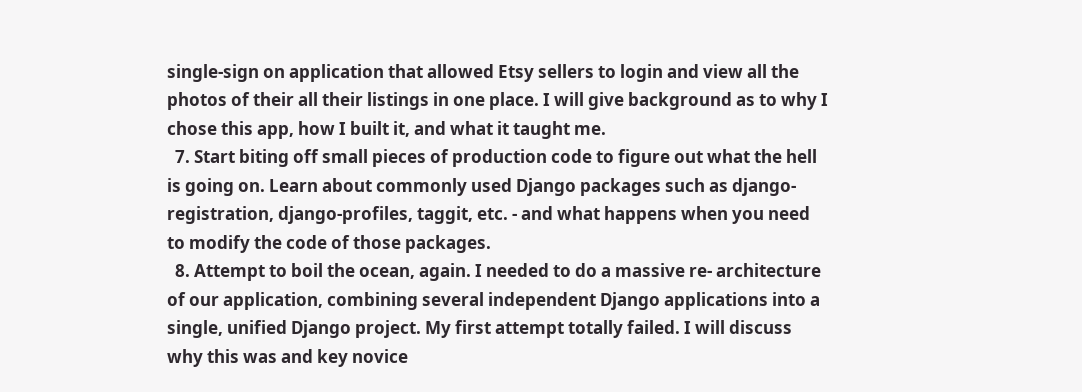single-sign on application that allowed Etsy sellers to login and view all the photos of their all their listings in one place. I will give background as to why I chose this app, how I built it, and what it taught me.
  7. Start biting off small pieces of production code to figure out what the hell is going on. Learn about commonly used Django packages such as django-registration, django-profiles, taggit, etc. - and what happens when you need to modify the code of those packages.
  8. Attempt to boil the ocean, again. I needed to do a massive re- architecture of our application, combining several independent Django applications into a single, unified Django project. My first attempt totally failed. I will discuss why this was and key novice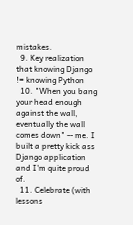mistakes.
  9. Key realization that knowing Django != knowing Python
  10. "When you bang your head enough against the wall, eventually the wall comes down" -- me. I built a pretty kick ass Django application and I'm quite proud of.
  11. Celebrate (with lessons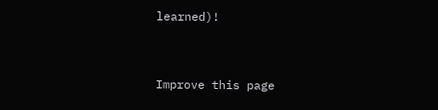learned)!


Improve this page